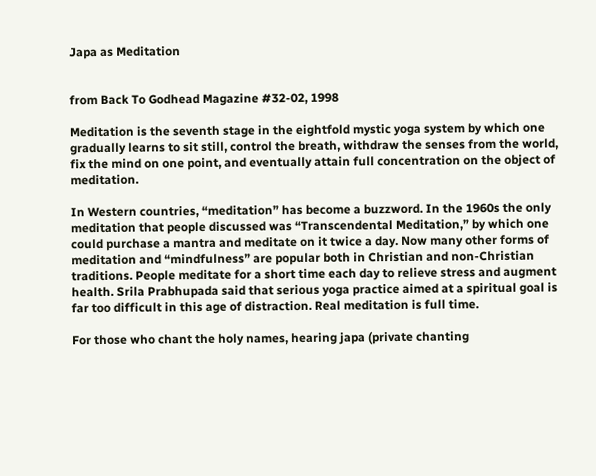Japa as Meditation


from Back To Godhead Magazine #32-02, 1998

Meditation is the seventh stage in the eightfold mystic yoga system by which one gradually learns to sit still, control the breath, withdraw the senses from the world, fix the mind on one point, and eventually attain full concentration on the object of meditation.

In Western countries, “meditation” has become a buzzword. In the 1960s the only meditation that people discussed was “Transcendental Meditation,” by which one could purchase a mantra and meditate on it twice a day. Now many other forms of meditation and “mindfulness” are popular both in Christian and non-Christian traditions. People meditate for a short time each day to relieve stress and augment health. Srila Prabhupada said that serious yoga practice aimed at a spiritual goal is far too difficult in this age of distraction. Real meditation is full time.

For those who chant the holy names, hearing japa (private chanting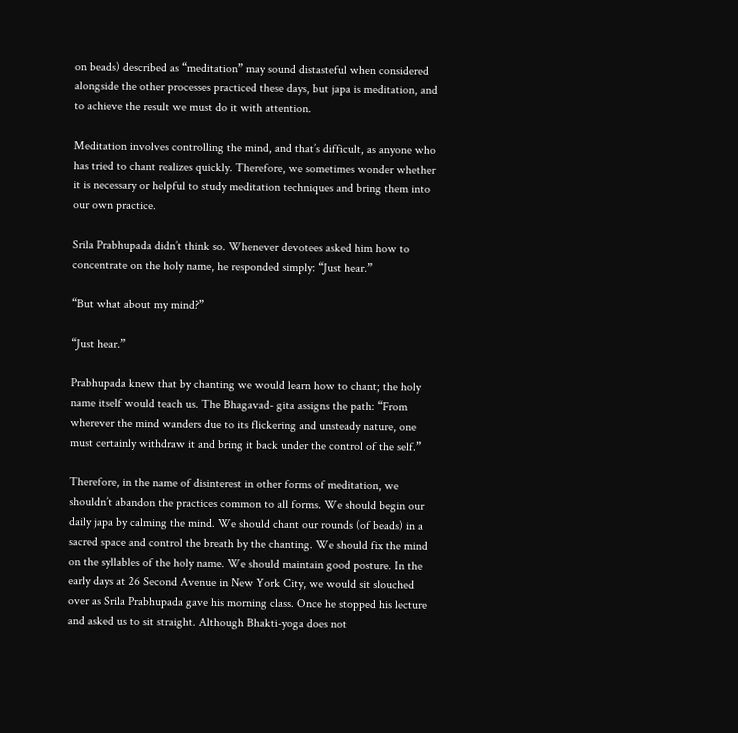on beads) described as “meditation” may sound distasteful when considered alongside the other processes practiced these days, but japa is meditation, and to achieve the result we must do it with attention.

Meditation involves controlling the mind, and that’s difficult, as anyone who has tried to chant realizes quickly. Therefore, we sometimes wonder whether it is necessary or helpful to study meditation techniques and bring them into our own practice.

Srila Prabhupada didn’t think so. Whenever devotees asked him how to concentrate on the holy name, he responded simply: “Just hear.”

“But what about my mind?”

“Just hear.”

Prabhupada knew that by chanting we would learn how to chant; the holy name itself would teach us. The Bhagavad- gita assigns the path: “From wherever the mind wanders due to its flickering and unsteady nature, one must certainly withdraw it and bring it back under the control of the self.”

Therefore, in the name of disinterest in other forms of meditation, we shouldn’t abandon the practices common to all forms. We should begin our daily japa by calming the mind. We should chant our rounds (of beads) in a sacred space and control the breath by the chanting. We should fix the mind on the syllables of the holy name. We should maintain good posture. In the early days at 26 Second Avenue in New York City, we would sit slouched over as Srila Prabhupada gave his morning class. Once he stopped his lecture and asked us to sit straight. Although Bhakti-yoga does not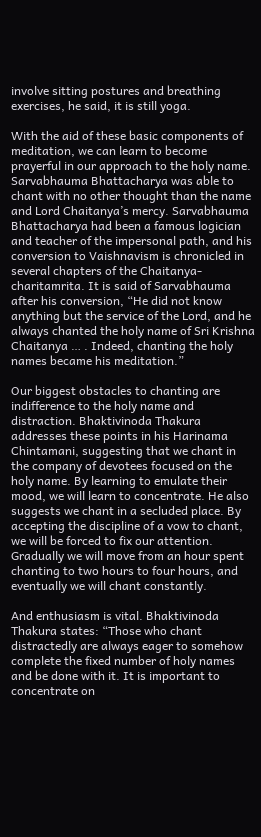involve sitting postures and breathing exercises, he said, it is still yoga.

With the aid of these basic components of meditation, we can learn to become prayerful in our approach to the holy name. Sarvabhauma Bhattacharya was able to chant with no other thought than the name and Lord Chaitanya’s mercy. Sarvabhauma Bhattacharya had been a famous logician and teacher of the impersonal path, and his conversion to Vaishnavism is chronicled in several chapters of the Chaitanya-charitamrita. It is said of Sarvabhauma after his conversion, “He did not know anything but the service of the Lord, and he always chanted the holy name of Sri Krishna Chaitanya … . Indeed, chanting the holy names became his meditation.”

Our biggest obstacles to chanting are indifference to the holy name and distraction. Bhaktivinoda Thakura addresses these points in his Harinama Chintamani, suggesting that we chant in the company of devotees focused on the holy name. By learning to emulate their mood, we will learn to concentrate. He also suggests we chant in a secluded place. By accepting the discipline of a vow to chant, we will be forced to fix our attention. Gradually we will move from an hour spent chanting to two hours to four hours, and eventually we will chant constantly.

And enthusiasm is vital. Bhaktivinoda Thakura states: “Those who chant distractedly are always eager to somehow complete the fixed number of holy names and be done with it. It is important to concentrate on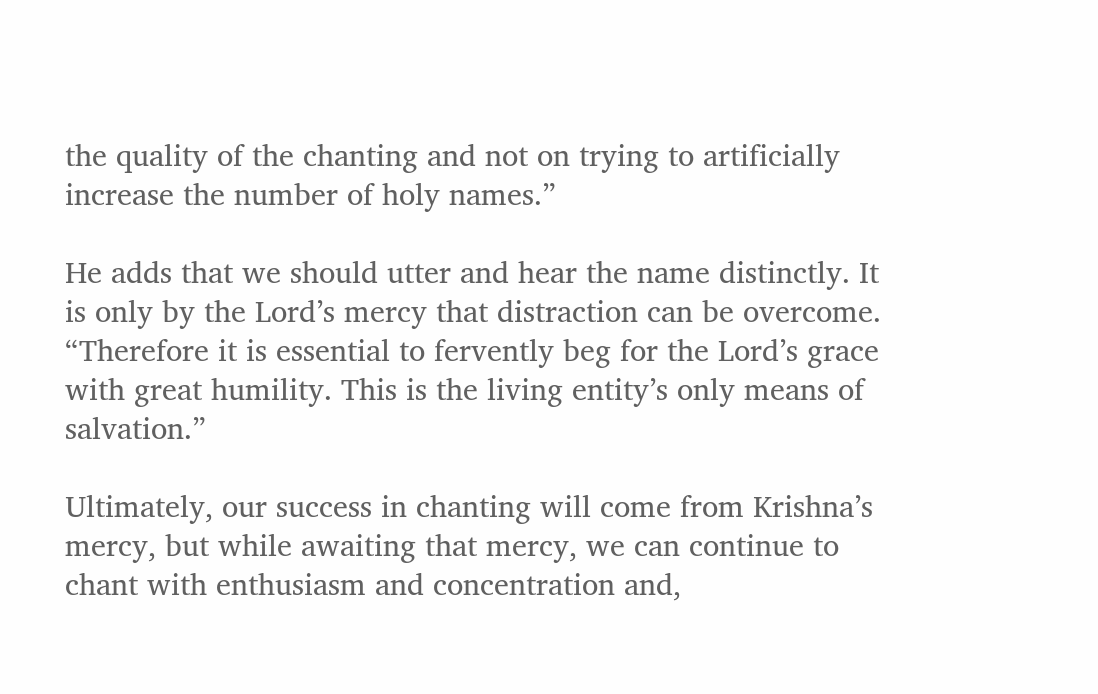the quality of the chanting and not on trying to artificially increase the number of holy names.”

He adds that we should utter and hear the name distinctly. It is only by the Lord’s mercy that distraction can be overcome. “Therefore it is essential to fervently beg for the Lord’s grace with great humility. This is the living entity’s only means of salvation.”

Ultimately, our success in chanting will come from Krishna’s mercy, but while awaiting that mercy, we can continue to chant with enthusiasm and concentration and,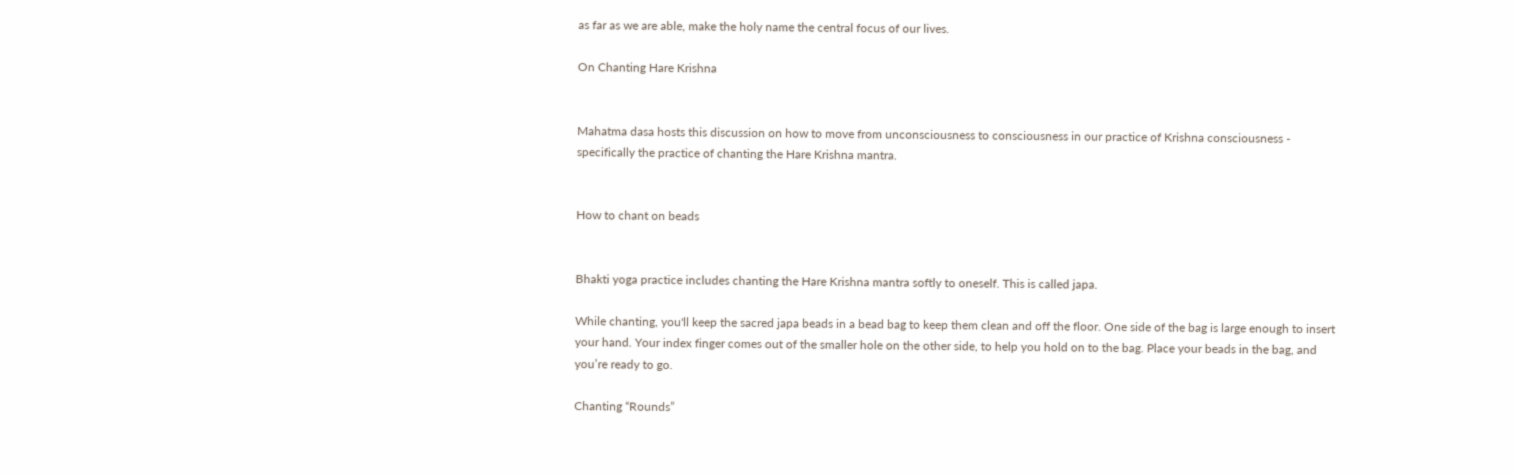as far as we are able, make the holy name the central focus of our lives.

On Chanting Hare Krishna


Mahatma dasa hosts this discussion on how to move from unconsciousness to consciousness in our practice of Krishna consciousness - specifically the practice of chanting the Hare Krishna mantra.


How to chant on beads


Bhakti yoga practice includes chanting the Hare Krishna mantra softly to oneself. This is called japa.

While chanting, you'll keep the sacred japa beads in a bead bag to keep them clean and off the floor. One side of the bag is large enough to insert your hand. Your index finger comes out of the smaller hole on the other side, to help you hold on to the bag. Place your beads in the bag, and you’re ready to go.

Chanting “Rounds”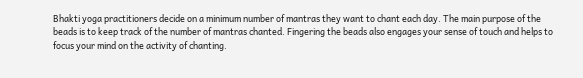Bhakti yoga practitioners decide on a minimum number of mantras they want to chant each day. The main purpose of the beads is to keep track of the number of mantras chanted. Fingering the beads also engages your sense of touch and helps to focus your mind on the activity of chanting.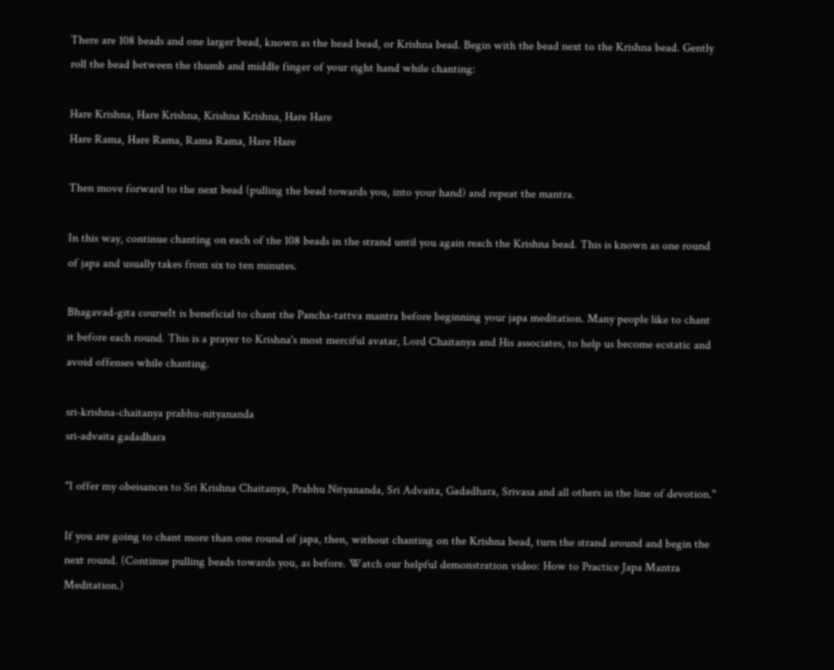There are 108 beads and one larger bead, known as the head bead, or Krishna bead. Begin with the bead next to the Krishna bead. Gently roll the bead between the thumb and middle finger of your right hand while chanting:

Hare Krishna, Hare Krishna, Krishna Krishna, Hare Hare
Hare Rama, Hare Rama, Rama Rama, Hare Hare

Then move forward to the next bead (pulling the bead towards you, into your hand) and repeat the mantra.

In this way, continue chanting on each of the 108 beads in the strand until you again reach the Krishna bead. This is known as one round of japa and usually takes from six to ten minutes.

Bhagavad-gita courseIt is beneficial to chant the Pancha-tattva mantra before beginning your japa meditation. Many people like to chant it before each round. This is a prayer to Krishna's most merciful avatar, Lord Chaitanya and His associates, to help us become ecstatic and avoid offenses while chanting.

sri-krishna-chaitanya prabhu-nityananda
sri-advaita gadadhara

"I offer my obeisances to Sri Krishna Chaitanya, Prabhu Nityananda, Sri Advaita, Gadadhara, Srivasa and all others in the line of devotion."

If you are going to chant more than one round of japa, then, without chanting on the Krishna bead, turn the strand around and begin the next round. (Continue pulling beads towards you, as before. Watch our helpful demonstration video: How to Practice Japa Mantra Meditation.)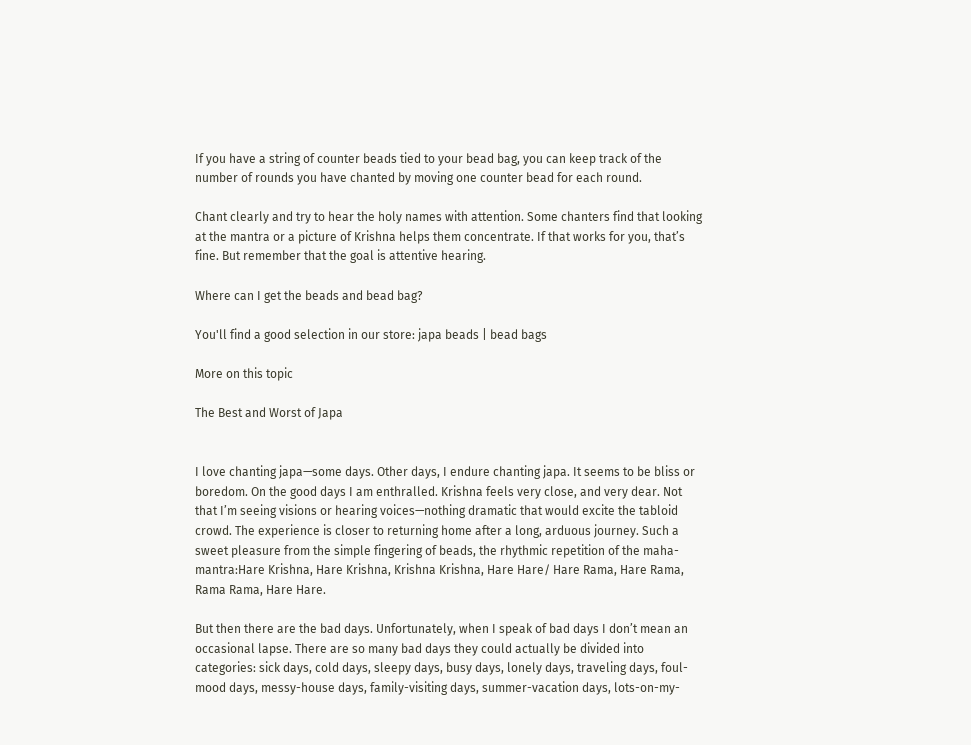If you have a string of counter beads tied to your bead bag, you can keep track of the number of rounds you have chanted by moving one counter bead for each round.

Chant clearly and try to hear the holy names with attention. Some chanters find that looking at the mantra or a picture of Krishna helps them concentrate. If that works for you, that’s fine. But remember that the goal is attentive hearing.

Where can I get the beads and bead bag?

You'll find a good selection in our store: japa beads | bead bags

More on this topic

The Best and Worst of Japa


I love chanting japa—some days. Other days, I endure chanting japa. It seems to be bliss or boredom. On the good days I am enthralled. Krishna feels very close, and very dear. Not that I’m seeing visions or hearing voices—nothing dramatic that would excite the tabloid crowd. The experience is closer to returning home after a long, arduous journey. Such a sweet pleasure from the simple fingering of beads, the rhythmic repetition of the maha- mantra:Hare Krishna, Hare Krishna, Krishna Krishna, Hare Hare/ Hare Rama, Hare Rama, Rama Rama, Hare Hare.

But then there are the bad days. Unfortunately, when I speak of bad days I don’t mean an occasional lapse. There are so many bad days they could actually be divided into categories: sick days, cold days, sleepy days, busy days, lonely days, traveling days, foul-mood days, messy-house days, family-visiting days, summer-vacation days, lots-on-my-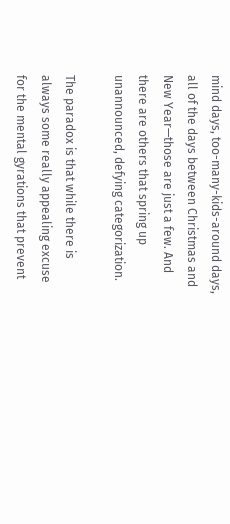mind days, too-many-kids-around days, all of the days between Christmas and New Year—those are just a few. And there are others that spring up unannounced, defying categorization.

The paradox is that while there is always some really appealing excuse for the mental gyrations that prevent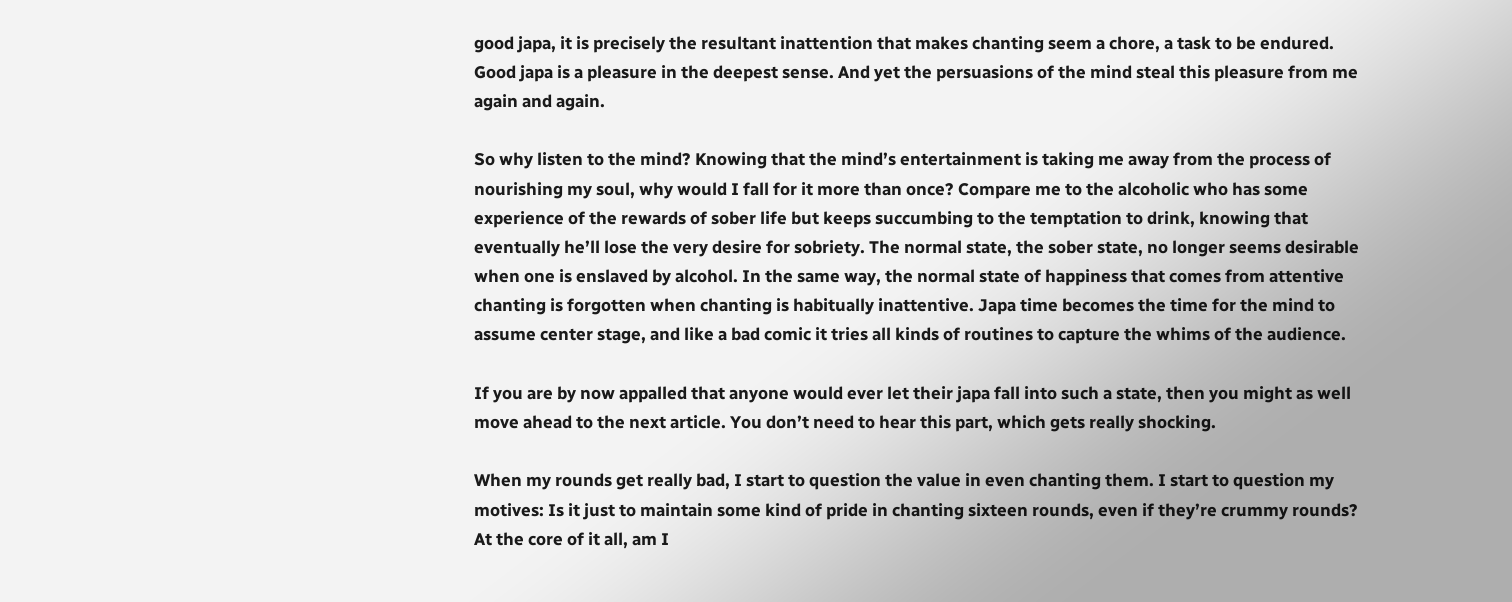good japa, it is precisely the resultant inattention that makes chanting seem a chore, a task to be endured. Good japa is a pleasure in the deepest sense. And yet the persuasions of the mind steal this pleasure from me again and again.

So why listen to the mind? Knowing that the mind’s entertainment is taking me away from the process of nourishing my soul, why would I fall for it more than once? Compare me to the alcoholic who has some experience of the rewards of sober life but keeps succumbing to the temptation to drink, knowing that eventually he’ll lose the very desire for sobriety. The normal state, the sober state, no longer seems desirable when one is enslaved by alcohol. In the same way, the normal state of happiness that comes from attentive chanting is forgotten when chanting is habitually inattentive. Japa time becomes the time for the mind to assume center stage, and like a bad comic it tries all kinds of routines to capture the whims of the audience.

If you are by now appalled that anyone would ever let their japa fall into such a state, then you might as well move ahead to the next article. You don’t need to hear this part, which gets really shocking.

When my rounds get really bad, I start to question the value in even chanting them. I start to question my motives: Is it just to maintain some kind of pride in chanting sixteen rounds, even if they’re crummy rounds? At the core of it all, am I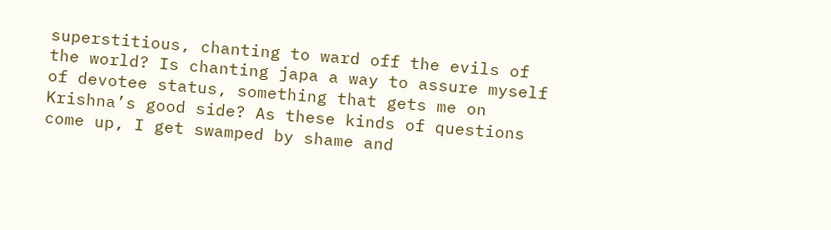superstitious, chanting to ward off the evils of the world? Is chanting japa a way to assure myself of devotee status, something that gets me on Krishna’s good side? As these kinds of questions come up, I get swamped by shame and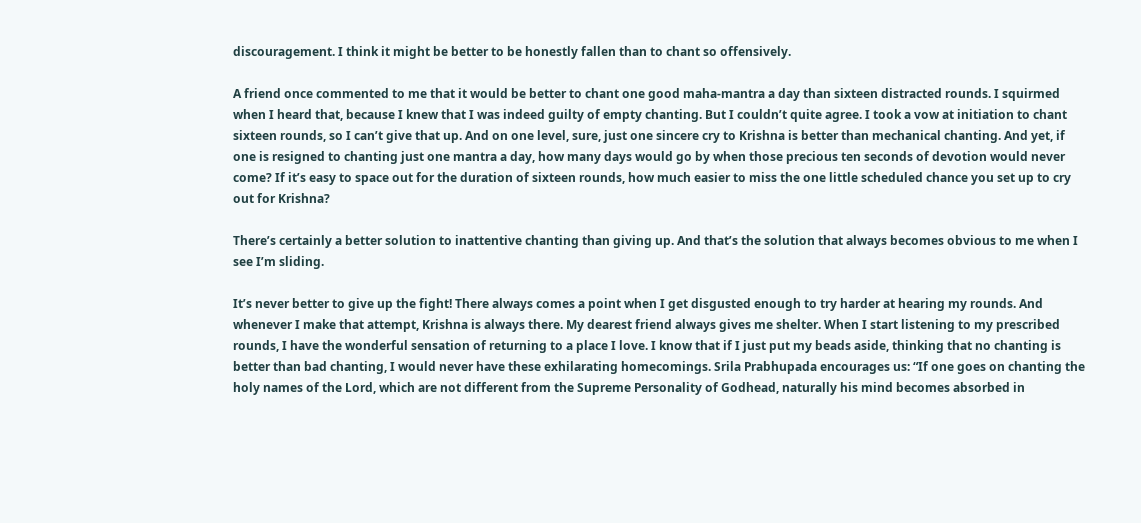discouragement. I think it might be better to be honestly fallen than to chant so offensively.

A friend once commented to me that it would be better to chant one good maha-mantra a day than sixteen distracted rounds. I squirmed when I heard that, because I knew that I was indeed guilty of empty chanting. But I couldn’t quite agree. I took a vow at initiation to chant sixteen rounds, so I can’t give that up. And on one level, sure, just one sincere cry to Krishna is better than mechanical chanting. And yet, if one is resigned to chanting just one mantra a day, how many days would go by when those precious ten seconds of devotion would never come? If it’s easy to space out for the duration of sixteen rounds, how much easier to miss the one little scheduled chance you set up to cry out for Krishna?

There’s certainly a better solution to inattentive chanting than giving up. And that’s the solution that always becomes obvious to me when I see I’m sliding.

It’s never better to give up the fight! There always comes a point when I get disgusted enough to try harder at hearing my rounds. And whenever I make that attempt, Krishna is always there. My dearest friend always gives me shelter. When I start listening to my prescribed rounds, I have the wonderful sensation of returning to a place I love. I know that if I just put my beads aside, thinking that no chanting is better than bad chanting, I would never have these exhilarating homecomings. Srila Prabhupada encourages us: “If one goes on chanting the holy names of the Lord, which are not different from the Supreme Personality of Godhead, naturally his mind becomes absorbed in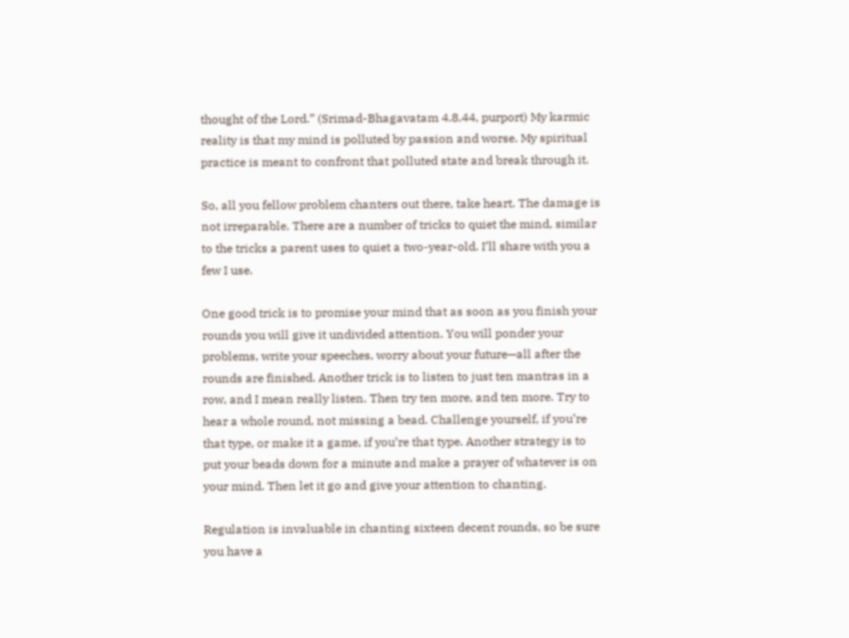thought of the Lord.” (Srimad-Bhagavatam 4.8.44, purport) My karmic reality is that my mind is polluted by passion and worse. My spiritual practice is meant to confront that polluted state and break through it.

So, all you fellow problem chanters out there, take heart. The damage is not irreparable. There are a number of tricks to quiet the mind, similar to the tricks a parent uses to quiet a two-year-old. I’ll share with you a few I use.

One good trick is to promise your mind that as soon as you finish your rounds you will give it undivided attention. You will ponder your problems, write your speeches, worry about your future—all after the rounds are finished. Another trick is to listen to just ten mantras in a row, and I mean really listen. Then try ten more, and ten more. Try to hear a whole round, not missing a bead. Challenge yourself, if you’re that type, or make it a game, if you’re that type. Another strategy is to put your beads down for a minute and make a prayer of whatever is on your mind. Then let it go and give your attention to chanting.

Regulation is invaluable in chanting sixteen decent rounds, so be sure you have a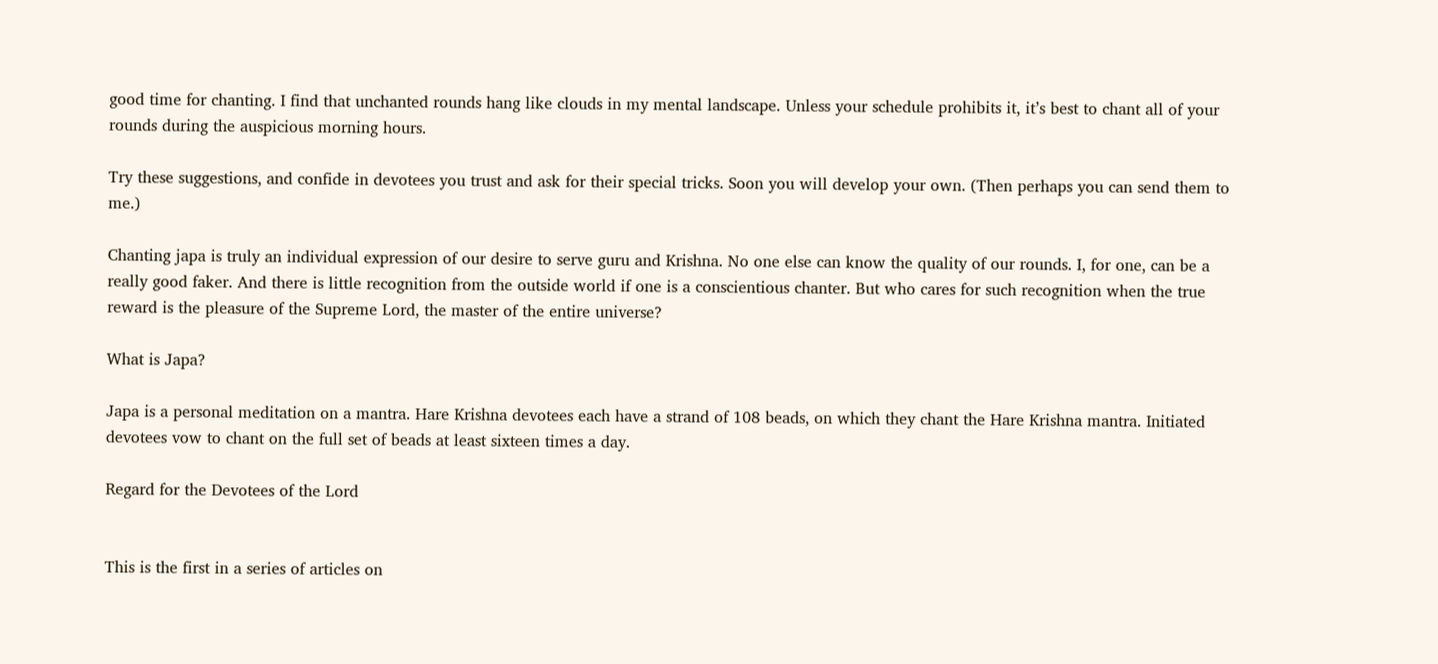good time for chanting. I find that unchanted rounds hang like clouds in my mental landscape. Unless your schedule prohibits it, it’s best to chant all of your rounds during the auspicious morning hours.

Try these suggestions, and confide in devotees you trust and ask for their special tricks. Soon you will develop your own. (Then perhaps you can send them to me.)

Chanting japa is truly an individual expression of our desire to serve guru and Krishna. No one else can know the quality of our rounds. I, for one, can be a really good faker. And there is little recognition from the outside world if one is a conscientious chanter. But who cares for such recognition when the true reward is the pleasure of the Supreme Lord, the master of the entire universe?

What is Japa?

Japa is a personal meditation on a mantra. Hare Krishna devotees each have a strand of 108 beads, on which they chant the Hare Krishna mantra. Initiated devotees vow to chant on the full set of beads at least sixteen times a day.

Regard for the Devotees of the Lord


This is the first in a series of articles on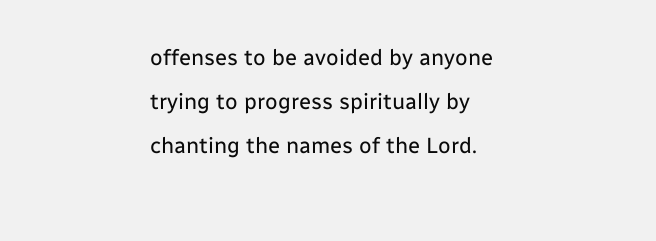offenses to be avoided by anyone trying to progress spiritually by chanting the names of the Lord.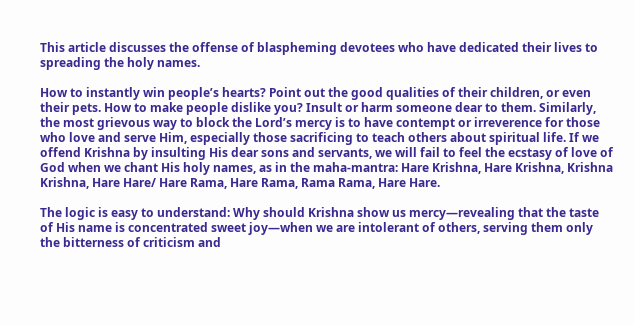This article discusses the offense of blaspheming devotees who have dedicated their lives to spreading the holy names.

How to instantly win people’s hearts? Point out the good qualities of their children, or even their pets. How to make people dislike you? Insult or harm someone dear to them. Similarly, the most grievous way to block the Lord’s mercy is to have contempt or irreverence for those who love and serve Him, especially those sacrificing to teach others about spiritual life. If we offend Krishna by insulting His dear sons and servants, we will fail to feel the ecstasy of love of God when we chant His holy names, as in the maha-mantra: Hare Krishna, Hare Krishna, Krishna Krishna, Hare Hare/ Hare Rama, Hare Rama, Rama Rama, Hare Hare.

The logic is easy to understand: Why should Krishna show us mercy—revealing that the taste of His name is concentrated sweet joy—when we are intolerant of others, serving them only the bitterness of criticism and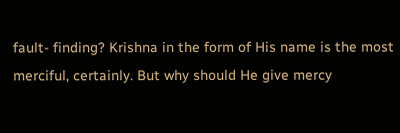fault- finding? Krishna in the form of His name is the most merciful, certainly. But why should He give mercy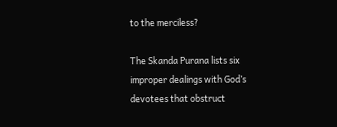to the merciless?

The Skanda Purana lists six improper dealings with God’s devotees that obstruct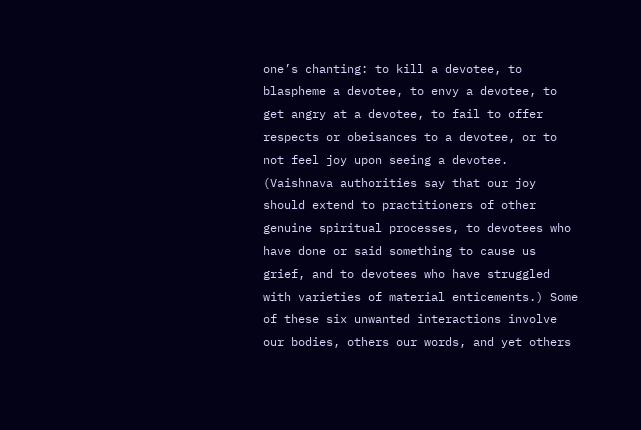one’s chanting: to kill a devotee, to blaspheme a devotee, to envy a devotee, to get angry at a devotee, to fail to offer respects or obeisances to a devotee, or to not feel joy upon seeing a devotee. (Vaishnava authorities say that our joy should extend to practitioners of other genuine spiritual processes, to devotees who have done or said something to cause us grief, and to devotees who have struggled with varieties of material enticements.) Some of these six unwanted interactions involve our bodies, others our words, and yet others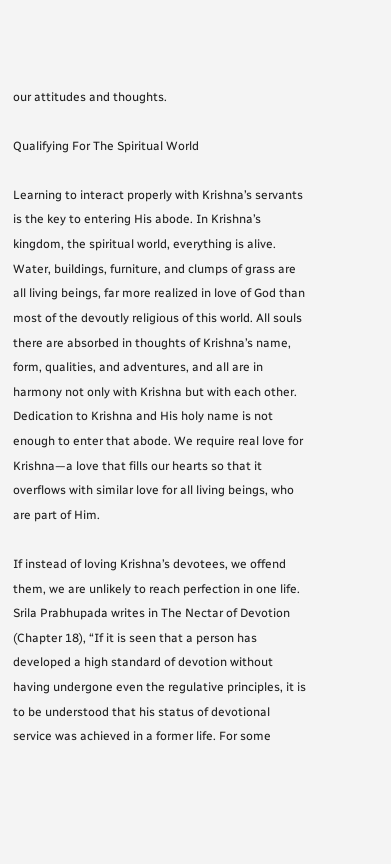our attitudes and thoughts.

Qualifying For The Spiritual World

Learning to interact properly with Krishna’s servants is the key to entering His abode. In Krishna’s kingdom, the spiritual world, everything is alive. Water, buildings, furniture, and clumps of grass are all living beings, far more realized in love of God than most of the devoutly religious of this world. All souls there are absorbed in thoughts of Krishna’s name, form, qualities, and adventures, and all are in harmony not only with Krishna but with each other. Dedication to Krishna and His holy name is not enough to enter that abode. We require real love for Krishna—a love that fills our hearts so that it overflows with similar love for all living beings, who are part of Him.

If instead of loving Krishna’s devotees, we offend them, we are unlikely to reach perfection in one life. Srila Prabhupada writes in The Nectar of Devotion (Chapter 18), “If it is seen that a person has developed a high standard of devotion without having undergone even the regulative principles, it is to be understood that his status of devotional service was achieved in a former life. For some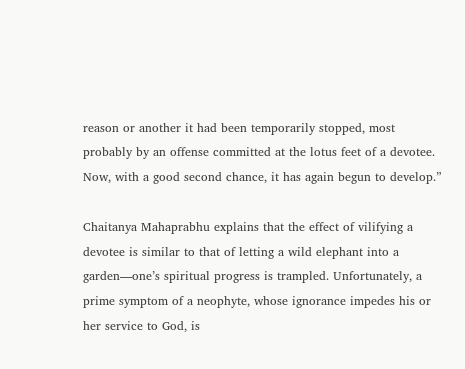reason or another it had been temporarily stopped, most probably by an offense committed at the lotus feet of a devotee. Now, with a good second chance, it has again begun to develop.”

Chaitanya Mahaprabhu explains that the effect of vilifying a devotee is similar to that of letting a wild elephant into a garden—one’s spiritual progress is trampled. Unfortunately, a prime symptom of a neophyte, whose ignorance impedes his or her service to God, is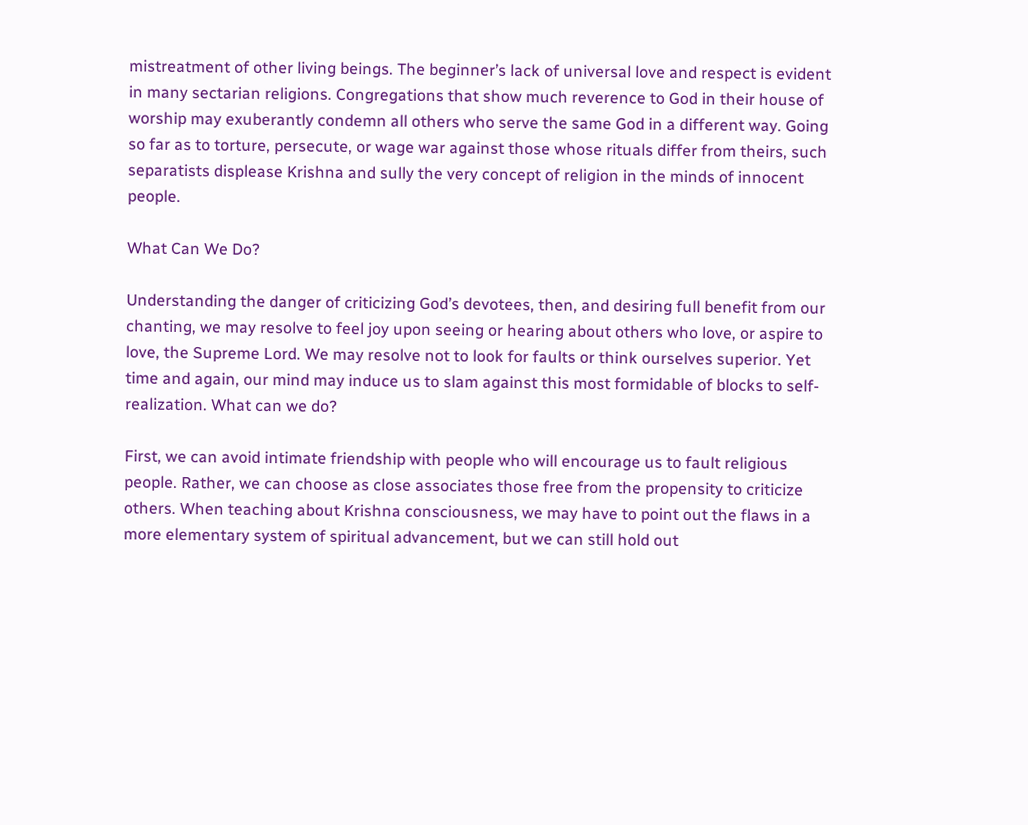mistreatment of other living beings. The beginner’s lack of universal love and respect is evident in many sectarian religions. Congregations that show much reverence to God in their house of worship may exuberantly condemn all others who serve the same God in a different way. Going so far as to torture, persecute, or wage war against those whose rituals differ from theirs, such separatists displease Krishna and sully the very concept of religion in the minds of innocent people.

What Can We Do?

Understanding the danger of criticizing God’s devotees, then, and desiring full benefit from our chanting, we may resolve to feel joy upon seeing or hearing about others who love, or aspire to love, the Supreme Lord. We may resolve not to look for faults or think ourselves superior. Yet time and again, our mind may induce us to slam against this most formidable of blocks to self-realization. What can we do?

First, we can avoid intimate friendship with people who will encourage us to fault religious people. Rather, we can choose as close associates those free from the propensity to criticize others. When teaching about Krishna consciousness, we may have to point out the flaws in a more elementary system of spiritual advancement, but we can still hold out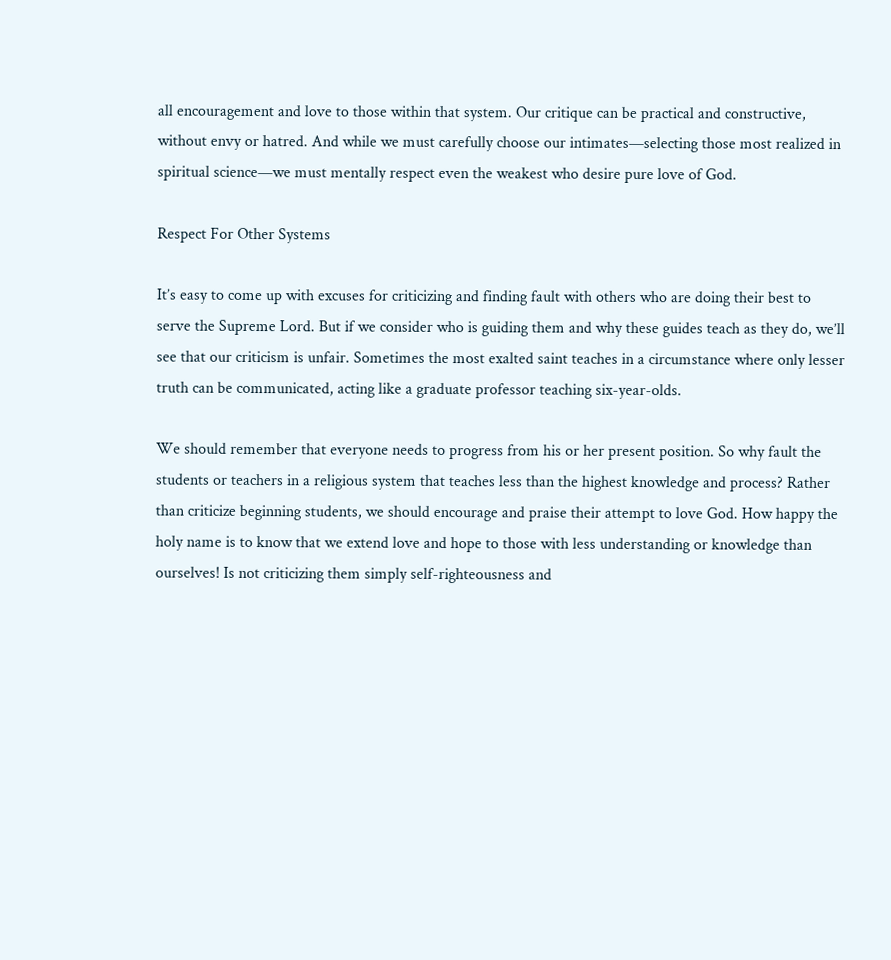all encouragement and love to those within that system. Our critique can be practical and constructive, without envy or hatred. And while we must carefully choose our intimates—selecting those most realized in spiritual science—we must mentally respect even the weakest who desire pure love of God.

Respect For Other Systems

It’s easy to come up with excuses for criticizing and finding fault with others who are doing their best to serve the Supreme Lord. But if we consider who is guiding them and why these guides teach as they do, we’ll see that our criticism is unfair. Sometimes the most exalted saint teaches in a circumstance where only lesser truth can be communicated, acting like a graduate professor teaching six-year-olds.

We should remember that everyone needs to progress from his or her present position. So why fault the students or teachers in a religious system that teaches less than the highest knowledge and process? Rather than criticize beginning students, we should encourage and praise their attempt to love God. How happy the holy name is to know that we extend love and hope to those with less understanding or knowledge than ourselves! Is not criticizing them simply self-righteousness and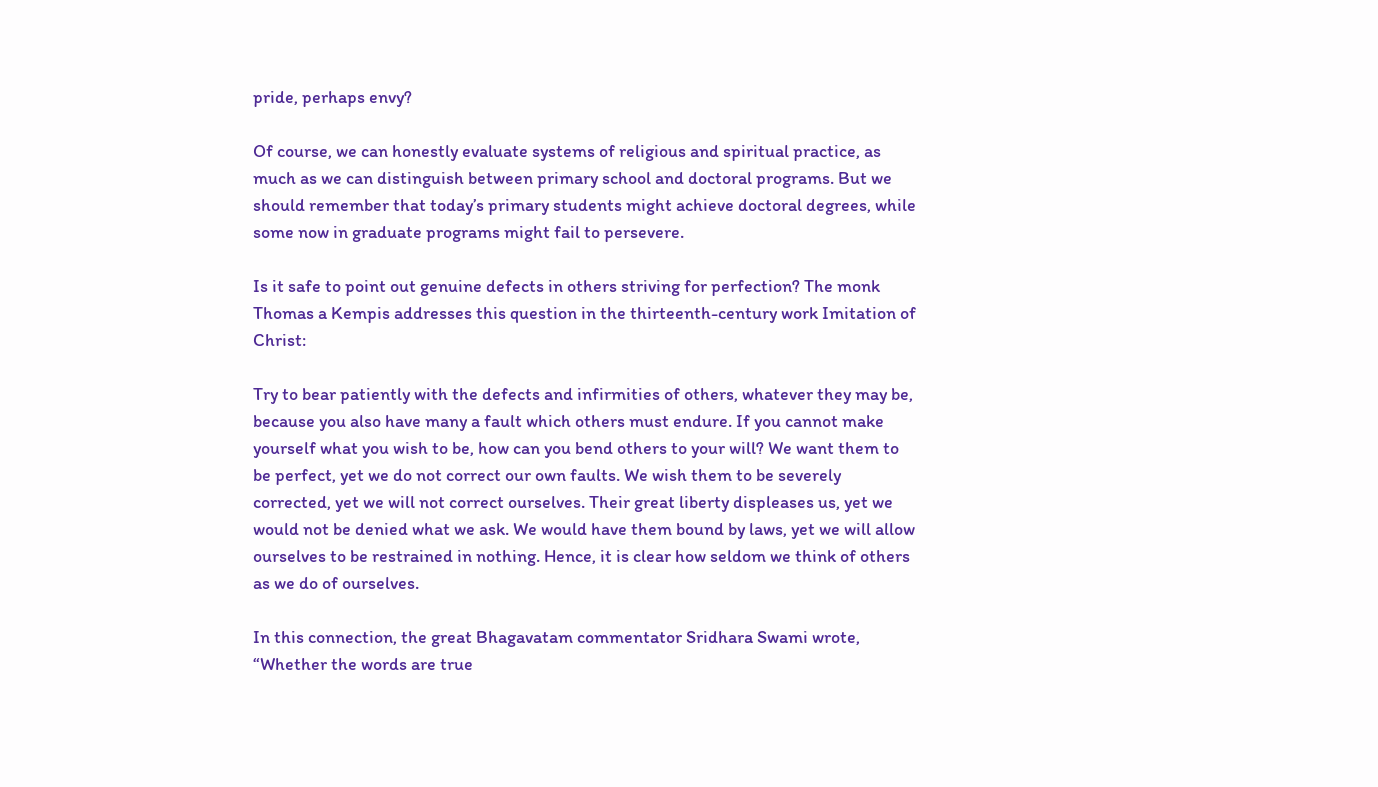pride, perhaps envy?

Of course, we can honestly evaluate systems of religious and spiritual practice, as much as we can distinguish between primary school and doctoral programs. But we should remember that today’s primary students might achieve doctoral degrees, while some now in graduate programs might fail to persevere.

Is it safe to point out genuine defects in others striving for perfection? The monk Thomas a Kempis addresses this question in the thirteenth-century work Imitation of Christ:

Try to bear patiently with the defects and infirmities of others, whatever they may be, because you also have many a fault which others must endure. If you cannot make yourself what you wish to be, how can you bend others to your will? We want them to be perfect, yet we do not correct our own faults. We wish them to be severely corrected, yet we will not correct ourselves. Their great liberty displeases us, yet we would not be denied what we ask. We would have them bound by laws, yet we will allow ourselves to be restrained in nothing. Hence, it is clear how seldom we think of others as we do of ourselves.

In this connection, the great Bhagavatam commentator Sridhara Swami wrote, “Whether the words are true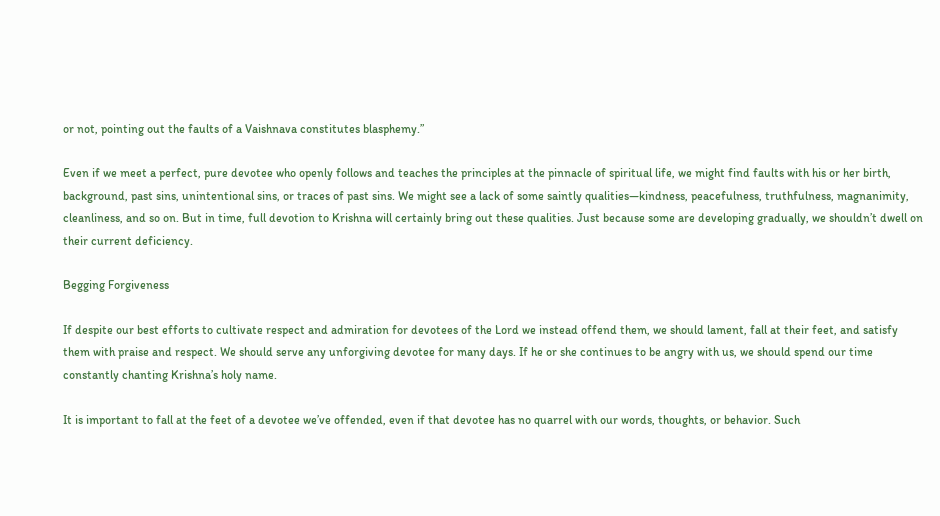or not, pointing out the faults of a Vaishnava constitutes blasphemy.”

Even if we meet a perfect, pure devotee who openly follows and teaches the principles at the pinnacle of spiritual life, we might find faults with his or her birth, background, past sins, unintentional sins, or traces of past sins. We might see a lack of some saintly qualities—kindness, peacefulness, truthfulness, magnanimity, cleanliness, and so on. But in time, full devotion to Krishna will certainly bring out these qualities. Just because some are developing gradually, we shouldn’t dwell on their current deficiency.

Begging Forgiveness

If despite our best efforts to cultivate respect and admiration for devotees of the Lord we instead offend them, we should lament, fall at their feet, and satisfy them with praise and respect. We should serve any unforgiving devotee for many days. If he or she continues to be angry with us, we should spend our time constantly chanting Krishna’s holy name.

It is important to fall at the feet of a devotee we’ve offended, even if that devotee has no quarrel with our words, thoughts, or behavior. Such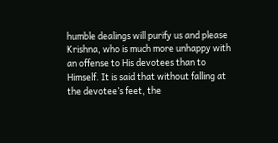humble dealings will purify us and please Krishna, who is much more unhappy with an offense to His devotees than to Himself. It is said that without falling at the devotee’s feet, the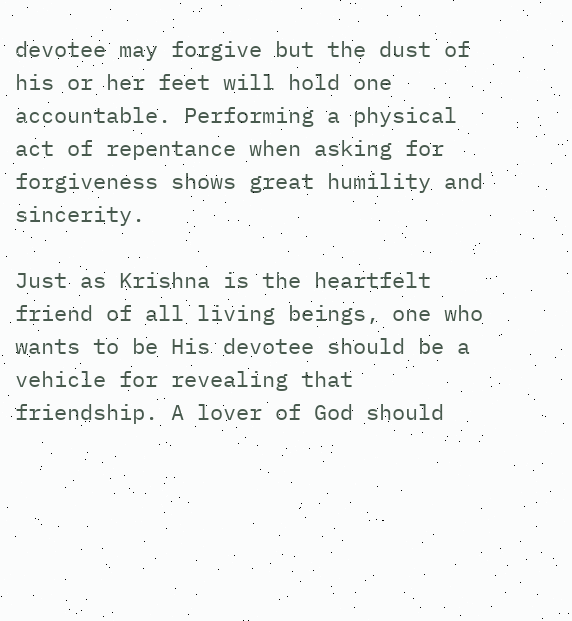devotee may forgive but the dust of his or her feet will hold one accountable. Performing a physical act of repentance when asking for forgiveness shows great humility and sincerity.

Just as Krishna is the heartfelt friend of all living beings, one who wants to be His devotee should be a vehicle for revealing that friendship. A lover of God should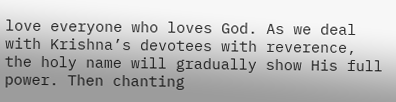love everyone who loves God. As we deal with Krishna’s devotees with reverence, the holy name will gradually show His full power. Then chanting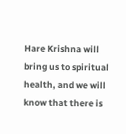Hare Krishna will bring us to spiritual health, and we will know that there is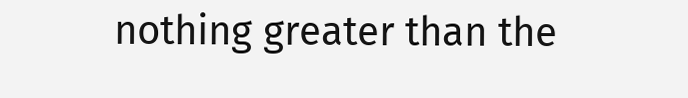nothing greater than the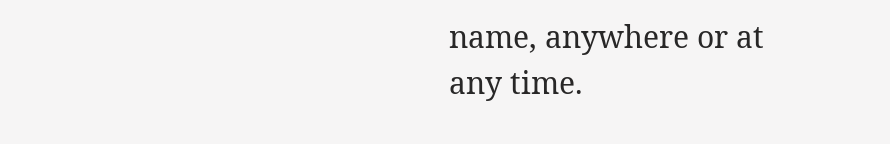name, anywhere or at any time.